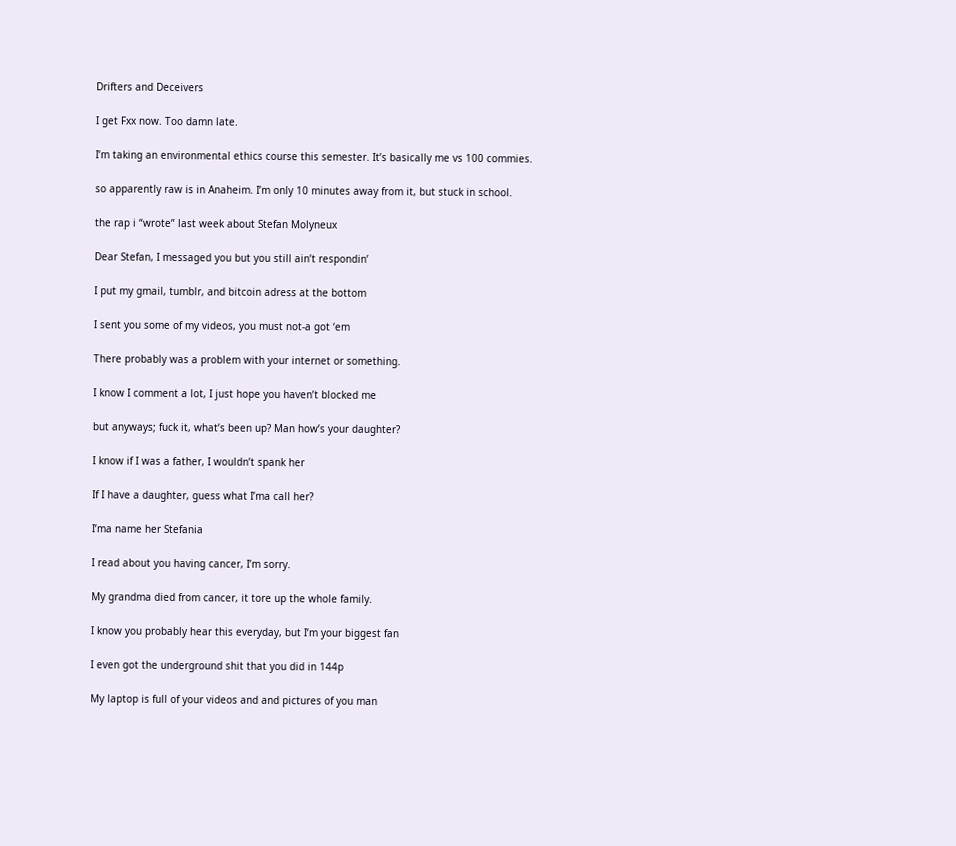Drifters and Deceivers

I get Fxx now. Too damn late.

I’m taking an environmental ethics course this semester. It’s basically me vs 100 commies.

so apparently raw is in Anaheim. I’m only 10 minutes away from it, but stuck in school.

the rap i “wrote” last week about Stefan Molyneux

Dear Stefan, I messaged you but you still ain’t respondin’

I put my gmail, tumblr, and bitcoin adress at the bottom

I sent you some of my videos, you must not-a got ‘em

There probably was a problem with your internet or something.

I know I comment a lot, I just hope you haven’t blocked me

but anyways; fuck it, what’s been up? Man how’s your daughter?

I know if I was a father, I wouldn’t spank her

If I have a daughter, guess what I’ma call her?

I’ma name her Stefania

I read about you having cancer, I’m sorry.

My grandma died from cancer, it tore up the whole family.

I know you probably hear this everyday, but I’m your biggest fan

I even got the underground shit that you did in 144p

My laptop is full of your videos and and pictures of you man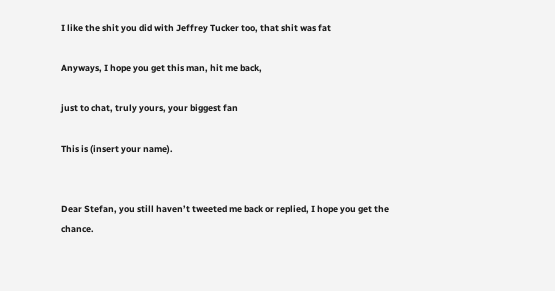I like the shit you did with Jeffrey Tucker too, that shit was fat

Anyways, I hope you get this man, hit me back,

just to chat, truly yours, your biggest fan

This is (insert your name).


Dear Stefan, you still haven’t tweeted me back or replied, I hope you get the chance.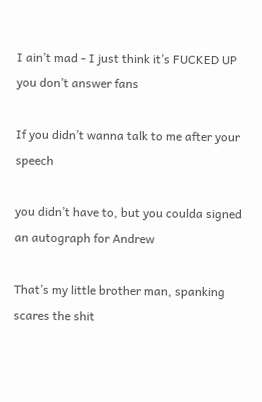I ain’t mad - I just think it’s FUCKED UP you don’t answer fans

If you didn’t wanna talk to me after your speech

you didn’t have to, but you coulda signed an autograph for Andrew

That’s my little brother man, spanking scares the shit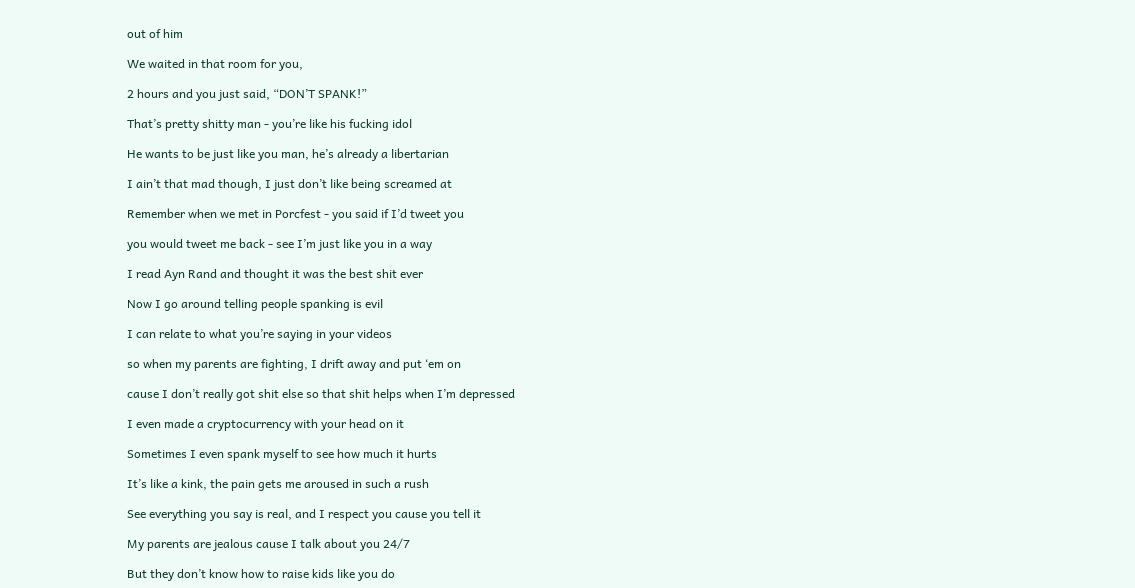out of him

We waited in that room for you,

2 hours and you just said, “DON’T SPANK!”

That’s pretty shitty man - you’re like his fucking idol

He wants to be just like you man, he’s already a libertarian

I ain’t that mad though, I just don’t like being screamed at

Remember when we met in Porcfest - you said if I’d tweet you

you would tweet me back - see I’m just like you in a way

I read Ayn Rand and thought it was the best shit ever

Now I go around telling people spanking is evil

I can relate to what you’re saying in your videos

so when my parents are fighting, I drift away and put ‘em on

cause I don’t really got shit else so that shit helps when I’m depressed

I even made a cryptocurrency with your head on it

Sometimes I even spank myself to see how much it hurts

It’s like a kink, the pain gets me aroused in such a rush

See everything you say is real, and I respect you cause you tell it

My parents are jealous cause I talk about you 24/7

But they don’t know how to raise kids like you do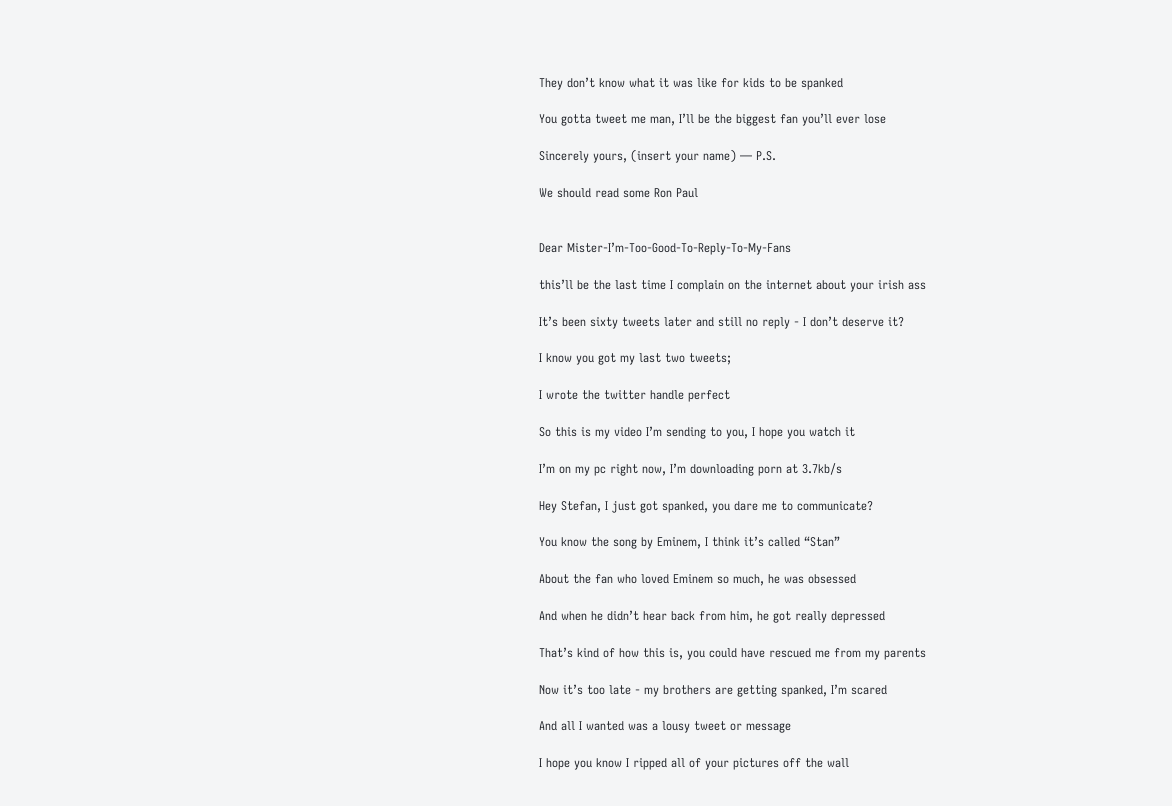They don’t know what it was like for kids to be spanked

You gotta tweet me man, I’ll be the biggest fan you’ll ever lose

Sincerely yours, (insert your name) — P.S.

We should read some Ron Paul


Dear Mister-I’m-Too-Good-To-Reply-To-My-Fans

this’ll be the last time I complain on the internet about your irish ass

It’s been sixty tweets later and still no reply - I don’t deserve it?

I know you got my last two tweets;

I wrote the twitter handle perfect

So this is my video I’m sending to you, I hope you watch it

I’m on my pc right now, I’m downloading porn at 3.7kb/s

Hey Stefan, I just got spanked, you dare me to communicate?

You know the song by Eminem, I think it’s called “Stan”

About the fan who loved Eminem so much, he was obsessed

And when he didn’t hear back from him, he got really depressed

That’s kind of how this is, you could have rescued me from my parents

Now it’s too late - my brothers are getting spanked, I’m scared

And all I wanted was a lousy tweet or message

I hope you know I ripped all of your pictures off the wall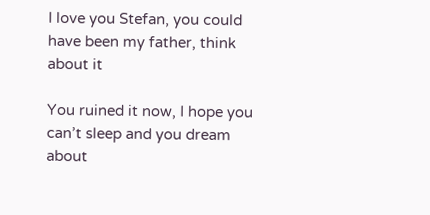I love you Stefan, you could have been my father, think about it

You ruined it now, I hope you can’t sleep and you dream about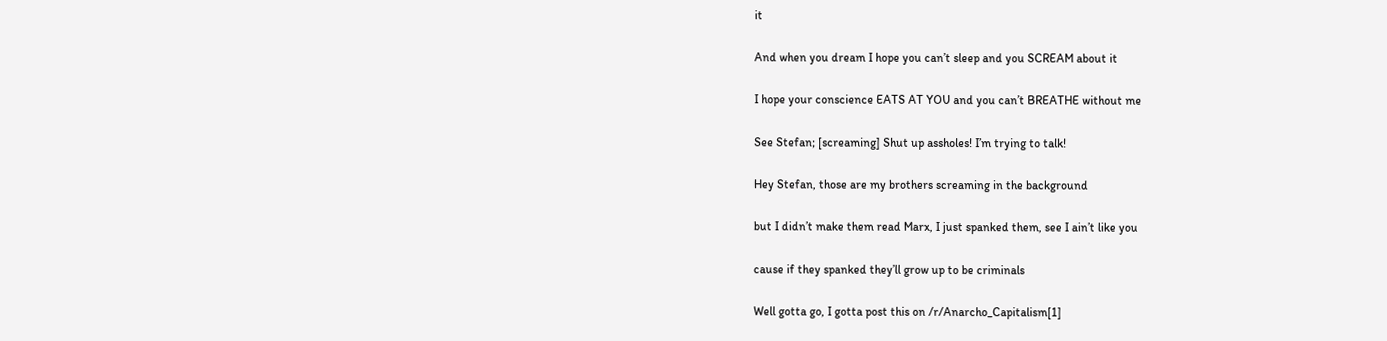it

And when you dream I hope you can’t sleep and you SCREAM about it

I hope your conscience EATS AT YOU and you can’t BREATHE without me

See Stefan; [screaming] Shut up assholes! I’m trying to talk!

Hey Stefan, those are my brothers screaming in the background

but I didn’t make them read Marx, I just spanked them, see I ain’t like you

cause if they spanked they’ll grow up to be criminals

Well gotta go, I gotta post this on /r/Anarcho_Capitalism[1]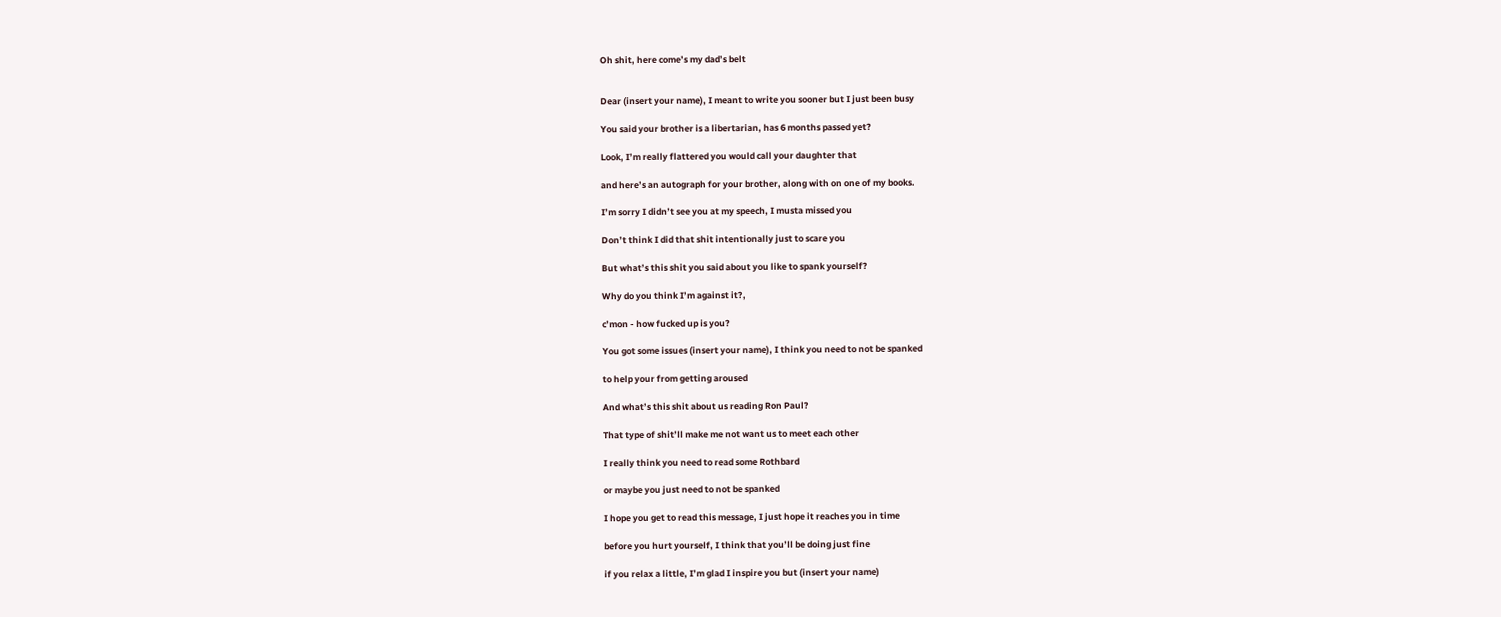Oh shit, here come’s my dad’s belt


Dear (insert your name), I meant to write you sooner but I just been busy

You said your brother is a libertarian, has 6 months passed yet?

Look, I’m really flattered you would call your daughter that

and here’s an autograph for your brother, along with on one of my books.

I’m sorry I didn’t see you at my speech, I musta missed you

Don’t think I did that shit intentionally just to scare you

But what’s this shit you said about you like to spank yourself?

Why do you think I’m against it?,

c’mon - how fucked up is you?

You got some issues (insert your name), I think you need to not be spanked

to help your from getting aroused

And what’s this shit about us reading Ron Paul?

That type of shit’ll make me not want us to meet each other

I really think you need to read some Rothbard

or maybe you just need to not be spanked

I hope you get to read this message, I just hope it reaches you in time

before you hurt yourself, I think that you’ll be doing just fine

if you relax a little, I’m glad I inspire you but (insert your name)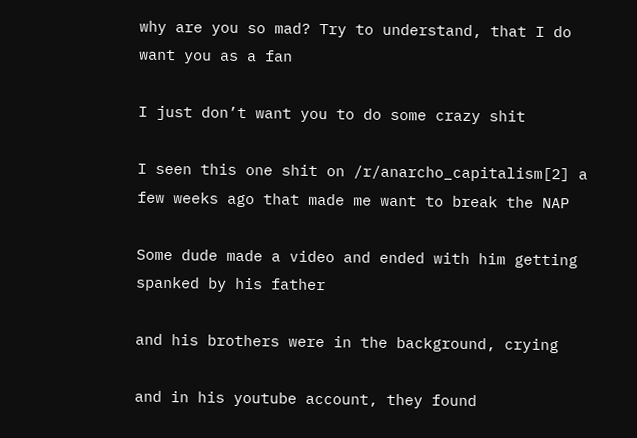why are you so mad? Try to understand, that I do want you as a fan

I just don’t want you to do some crazy shit

I seen this one shit on /r/anarcho_capitalism[2] a few weeks ago that made me want to break the NAP

Some dude made a video and ended with him getting spanked by his father

and his brothers were in the background, crying

and in his youtube account, they found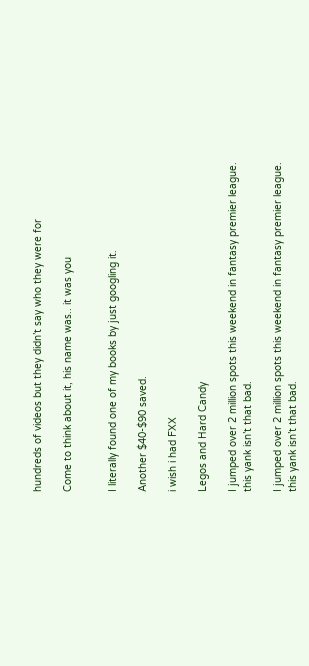hundreds of videos but they didn’t say who they were for

Come to think about it, his name was.. it was you


I literally found one of my books by just googling it.

Another $40-$90 saved.

i wish i had FXX

Legos and Hard Candy

I jumped over 2 million spots this weekend in fantasy premier league. this yank isn’t that bad.

I jumped over 2 million spots this weekend in fantasy premier league. this yank isn’t that bad.